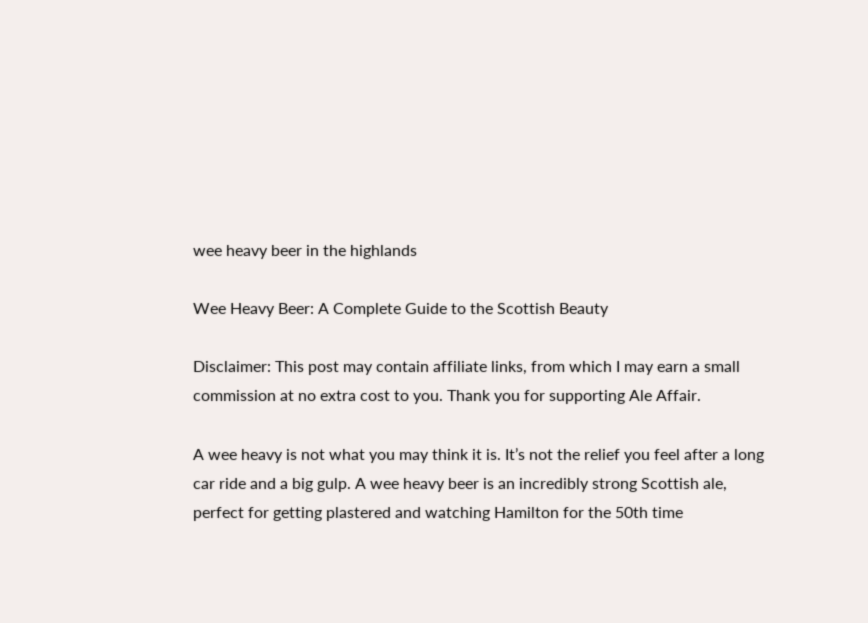wee heavy beer in the highlands

Wee Heavy Beer: A Complete Guide to the Scottish Beauty

Disclaimer: This post may contain affiliate links, from which I may earn a small commission at no extra cost to you. Thank you for supporting Ale Affair.

A wee heavy is not what you may think it is. It’s not the relief you feel after a long car ride and a big gulp. A wee heavy beer is an incredibly strong Scottish ale, perfect for getting plastered and watching Hamilton for the 50th time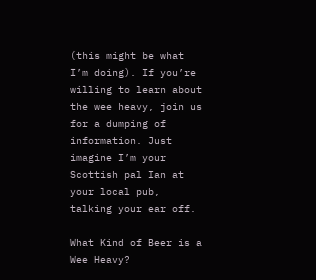(this might be what I’m doing). If you’re willing to learn about the wee heavy, join us for a dumping of information. Just imagine I’m your Scottish pal Ian at your local pub, talking your ear off.

What Kind of Beer is a Wee Heavy?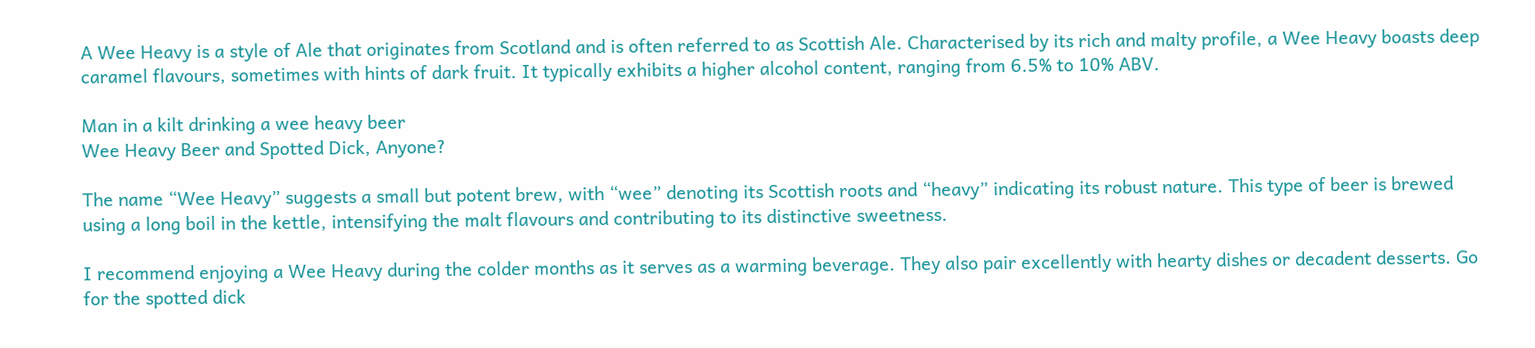A Wee Heavy is a style of Ale that originates from Scotland and is often referred to as Scottish Ale. Characterised by its rich and malty profile, a Wee Heavy boasts deep caramel flavours, sometimes with hints of dark fruit. It typically exhibits a higher alcohol content, ranging from 6.5% to 10% ABV.

Man in a kilt drinking a wee heavy beer
Wee Heavy Beer and Spotted Dick, Anyone?

The name “Wee Heavy” suggests a small but potent brew, with “wee” denoting its Scottish roots and “heavy” indicating its robust nature. This type of beer is brewed using a long boil in the kettle, intensifying the malt flavours and contributing to its distinctive sweetness.

I recommend enjoying a Wee Heavy during the colder months as it serves as a warming beverage. They also pair excellently with hearty dishes or decadent desserts. Go for the spotted dick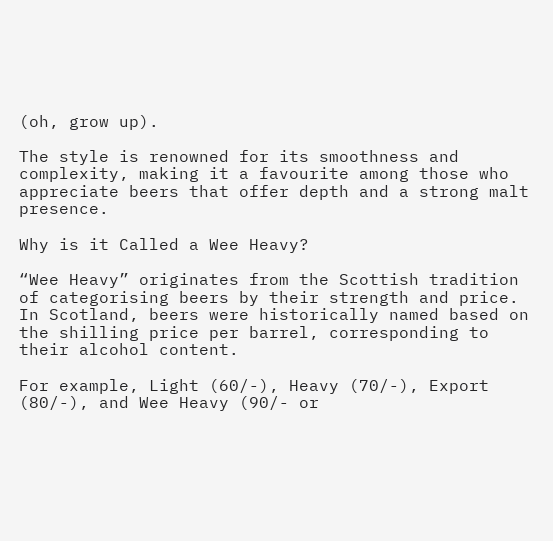(oh, grow up).

The style is renowned for its smoothness and complexity, making it a favourite among those who appreciate beers that offer depth and a strong malt presence.

Why is it Called a Wee Heavy?

“Wee Heavy” originates from the Scottish tradition of categorising beers by their strength and price. In Scotland, beers were historically named based on the shilling price per barrel, corresponding to their alcohol content.

For example, Light (60/-), Heavy (70/-), Export (80/-), and Wee Heavy (90/- or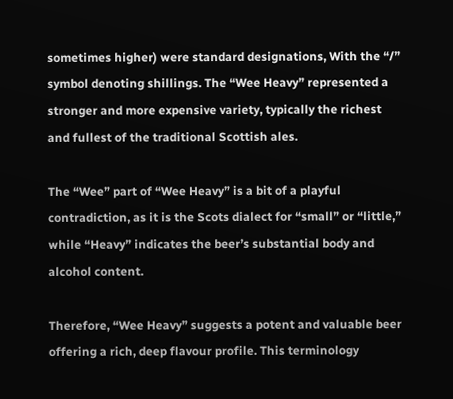sometimes higher) were standard designations, With the “/” symbol denoting shillings. The “Wee Heavy” represented a stronger and more expensive variety, typically the richest and fullest of the traditional Scottish ales.

The “Wee” part of “Wee Heavy” is a bit of a playful contradiction, as it is the Scots dialect for “small” or “little,” while “Heavy” indicates the beer’s substantial body and alcohol content.

Therefore, “Wee Heavy” suggests a potent and valuable beer offering a rich, deep flavour profile. This terminology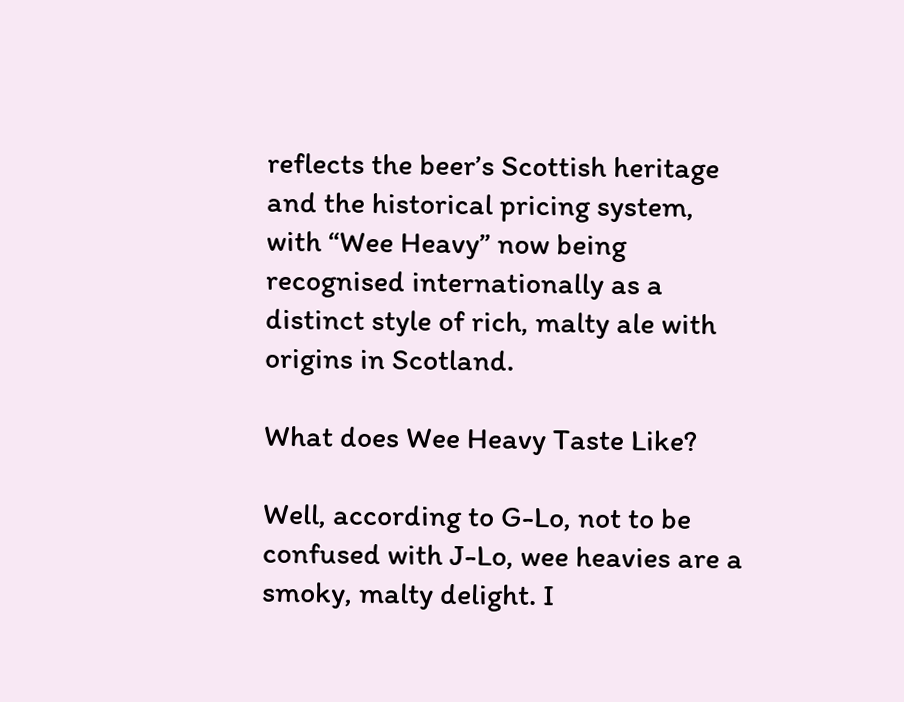reflects the beer’s Scottish heritage and the historical pricing system, with “Wee Heavy” now being recognised internationally as a distinct style of rich, malty ale with origins in Scotland.

What does Wee Heavy Taste Like?

Well, according to G-Lo, not to be confused with J-Lo, wee heavies are a smoky, malty delight. I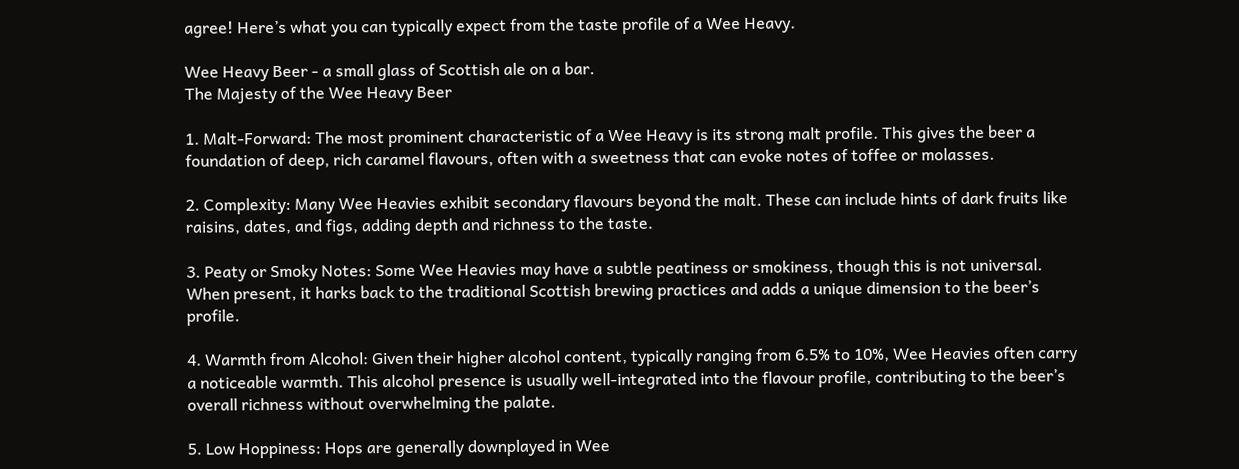agree! Here’s what you can typically expect from the taste profile of a Wee Heavy.

Wee Heavy Beer - a small glass of Scottish ale on a bar.
The Majesty of the Wee Heavy Beer

1. Malt-Forward: The most prominent characteristic of a Wee Heavy is its strong malt profile. This gives the beer a foundation of deep, rich caramel flavours, often with a sweetness that can evoke notes of toffee or molasses.

2. Complexity: Many Wee Heavies exhibit secondary flavours beyond the malt. These can include hints of dark fruits like raisins, dates, and figs, adding depth and richness to the taste.

3. Peaty or Smoky Notes: Some Wee Heavies may have a subtle peatiness or smokiness, though this is not universal. When present, it harks back to the traditional Scottish brewing practices and adds a unique dimension to the beer’s profile.

4. Warmth from Alcohol: Given their higher alcohol content, typically ranging from 6.5% to 10%, Wee Heavies often carry a noticeable warmth. This alcohol presence is usually well-integrated into the flavour profile, contributing to the beer’s overall richness without overwhelming the palate.

5. Low Hoppiness: Hops are generally downplayed in Wee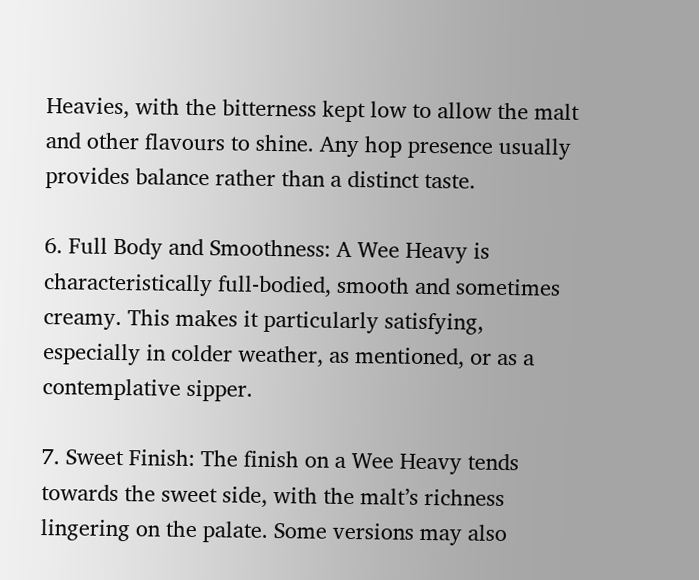Heavies, with the bitterness kept low to allow the malt and other flavours to shine. Any hop presence usually provides balance rather than a distinct taste.

6. Full Body and Smoothness: A Wee Heavy is characteristically full-bodied, smooth and sometimes creamy. This makes it particularly satisfying, especially in colder weather, as mentioned, or as a contemplative sipper.

7. Sweet Finish: The finish on a Wee Heavy tends towards the sweet side, with the malt’s richness lingering on the palate. Some versions may also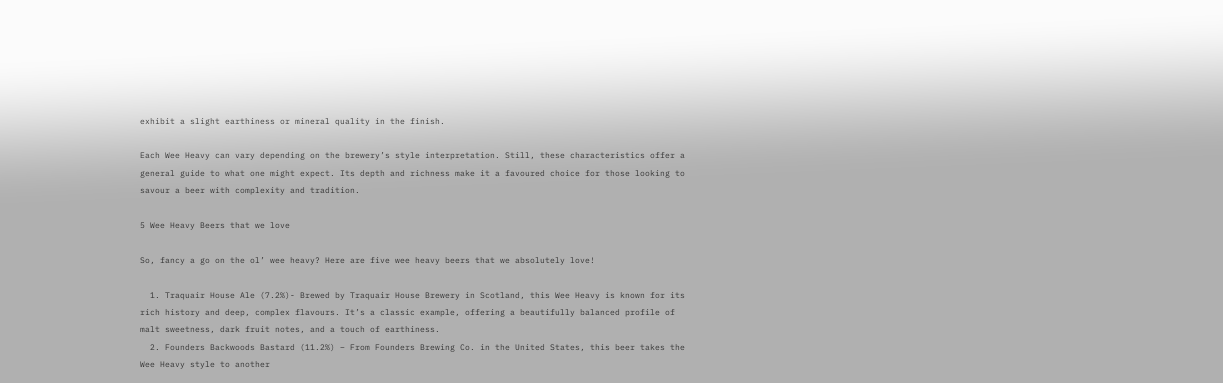exhibit a slight earthiness or mineral quality in the finish.

Each Wee Heavy can vary depending on the brewery’s style interpretation. Still, these characteristics offer a general guide to what one might expect. Its depth and richness make it a favoured choice for those looking to savour a beer with complexity and tradition.

5 Wee Heavy Beers that we love

So, fancy a go on the ol’ wee heavy? Here are five wee heavy beers that we absolutely love!

  1. Traquair House Ale (7.2%)- Brewed by Traquair House Brewery in Scotland, this Wee Heavy is known for its rich history and deep, complex flavours. It’s a classic example, offering a beautifully balanced profile of malt sweetness, dark fruit notes, and a touch of earthiness.
  2. Founders Backwoods Bastard (11.2%) – From Founders Brewing Co. in the United States, this beer takes the Wee Heavy style to another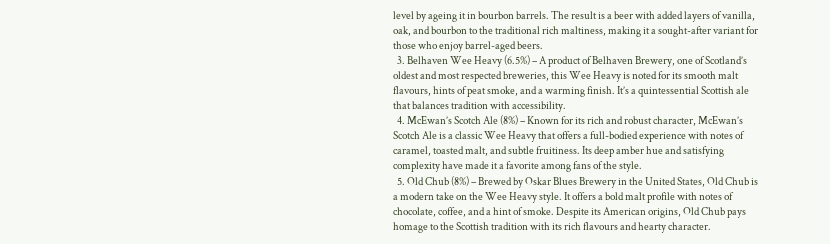level by ageing it in bourbon barrels. The result is a beer with added layers of vanilla, oak, and bourbon to the traditional rich maltiness, making it a sought-after variant for those who enjoy barrel-aged beers.
  3. Belhaven Wee Heavy (6.5%) – A product of Belhaven Brewery, one of Scotland’s oldest and most respected breweries, this Wee Heavy is noted for its smooth malt flavours, hints of peat smoke, and a warming finish. It’s a quintessential Scottish ale that balances tradition with accessibility.
  4. McEwan’s Scotch Ale (8%) – Known for its rich and robust character, McEwan’s Scotch Ale is a classic Wee Heavy that offers a full-bodied experience with notes of caramel, toasted malt, and subtle fruitiness. Its deep amber hue and satisfying complexity have made it a favorite among fans of the style.
  5. Old Chub (8%) – Brewed by Oskar Blues Brewery in the United States, Old Chub is a modern take on the Wee Heavy style. It offers a bold malt profile with notes of chocolate, coffee, and a hint of smoke. Despite its American origins, Old Chub pays homage to the Scottish tradition with its rich flavours and hearty character.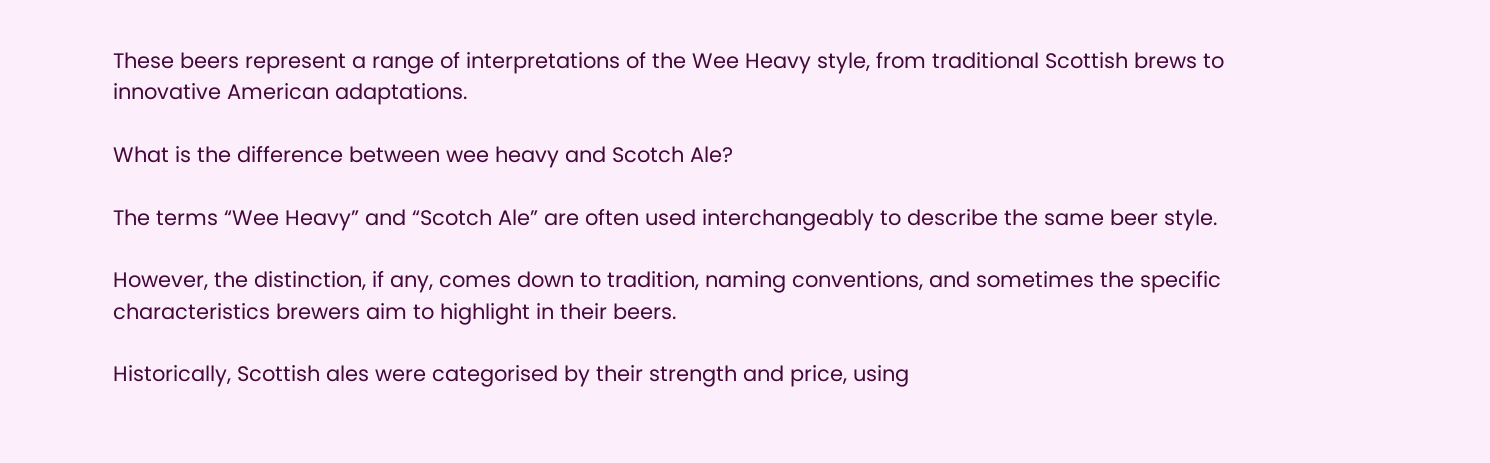These beers represent a range of interpretations of the Wee Heavy style, from traditional Scottish brews to innovative American adaptations.

What is the difference between wee heavy and Scotch Ale?

The terms “Wee Heavy” and “Scotch Ale” are often used interchangeably to describe the same beer style.

However, the distinction, if any, comes down to tradition, naming conventions, and sometimes the specific characteristics brewers aim to highlight in their beers.

Historically, Scottish ales were categorised by their strength and price, using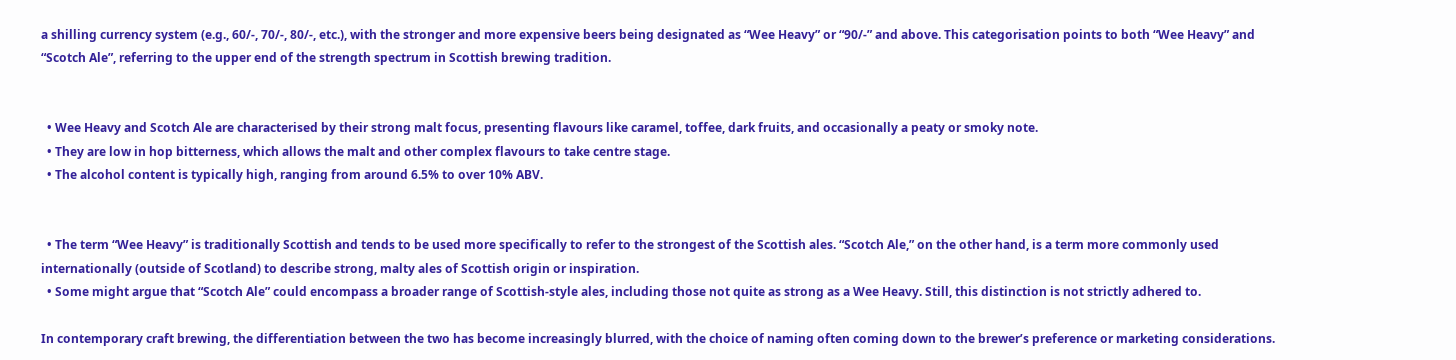a shilling currency system (e.g., 60/-, 70/-, 80/-, etc.), with the stronger and more expensive beers being designated as “Wee Heavy” or “90/-” and above. This categorisation points to both “Wee Heavy” and “Scotch Ale”, referring to the upper end of the strength spectrum in Scottish brewing tradition.


  • Wee Heavy and Scotch Ale are characterised by their strong malt focus, presenting flavours like caramel, toffee, dark fruits, and occasionally a peaty or smoky note.
  • They are low in hop bitterness, which allows the malt and other complex flavours to take centre stage.
  • The alcohol content is typically high, ranging from around 6.5% to over 10% ABV.


  • The term “Wee Heavy” is traditionally Scottish and tends to be used more specifically to refer to the strongest of the Scottish ales. “Scotch Ale,” on the other hand, is a term more commonly used internationally (outside of Scotland) to describe strong, malty ales of Scottish origin or inspiration.
  • Some might argue that “Scotch Ale” could encompass a broader range of Scottish-style ales, including those not quite as strong as a Wee Heavy. Still, this distinction is not strictly adhered to.

In contemporary craft brewing, the differentiation between the two has become increasingly blurred, with the choice of naming often coming down to the brewer’s preference or marketing considerations.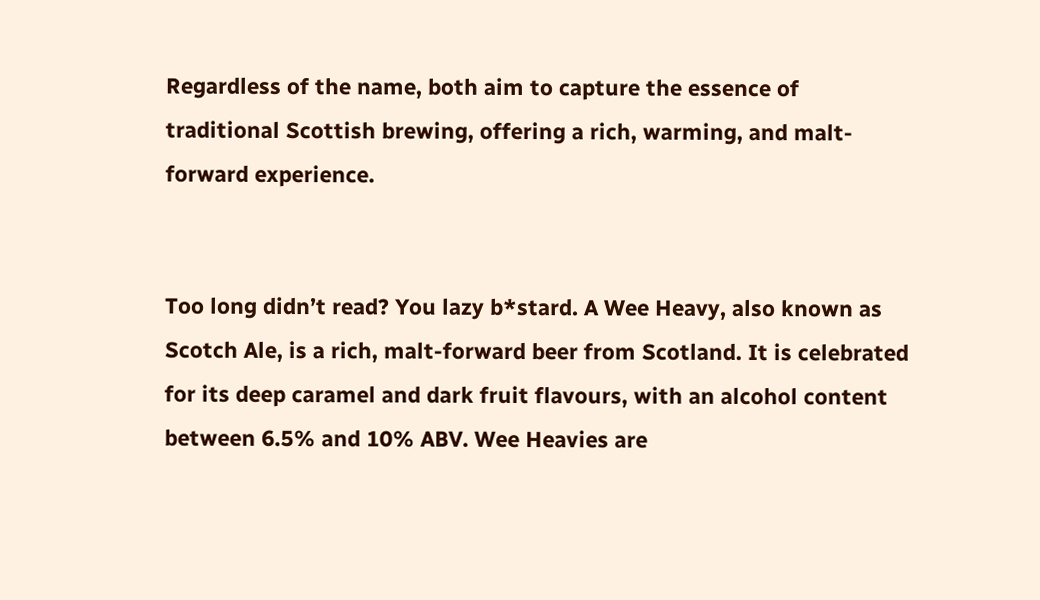Regardless of the name, both aim to capture the essence of traditional Scottish brewing, offering a rich, warming, and malt-forward experience.


Too long didn’t read? You lazy b*stard. A Wee Heavy, also known as Scotch Ale, is a rich, malt-forward beer from Scotland. It is celebrated for its deep caramel and dark fruit flavours, with an alcohol content between 6.5% and 10% ABV. Wee Heavies are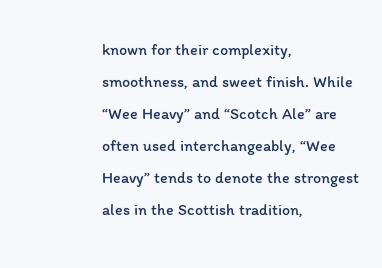known for their complexity, smoothness, and sweet finish. While “Wee Heavy” and “Scotch Ale” are often used interchangeably, “Wee Heavy” tends to denote the strongest ales in the Scottish tradition,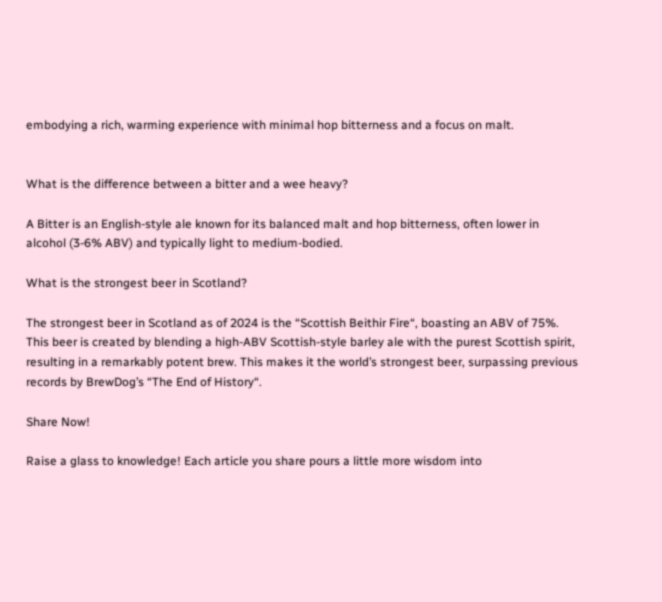embodying a rich, warming experience with minimal hop bitterness and a focus on malt.


What is the difference between a bitter and a wee heavy?

A Bitter is an English-style ale known for its balanced malt and hop bitterness, often lower in alcohol (3-6% ABV) and typically light to medium-bodied.

What is the strongest beer in Scotland?

The strongest beer in Scotland as of 2024 is the “Scottish Beithir Fire“, boasting an ABV of 75%. This beer is created by blending a high-ABV Scottish-style barley ale with the purest Scottish spirit, resulting in a remarkably potent brew. This makes it the world’s strongest beer, surpassing previous records by BrewDog’s “The End of History“.

Share Now!

Raise a glass to knowledge! Each article you share pours a little more wisdom into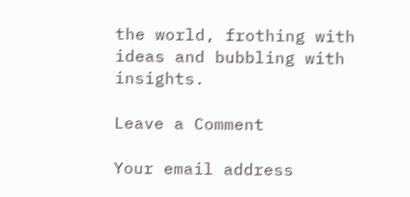the world, frothing with ideas and bubbling with insights.

Leave a Comment

Your email address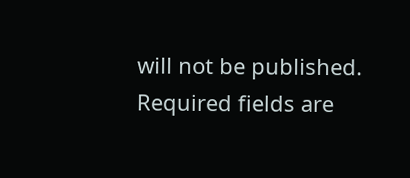will not be published. Required fields are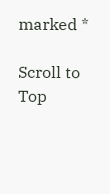marked *

Scroll to Top